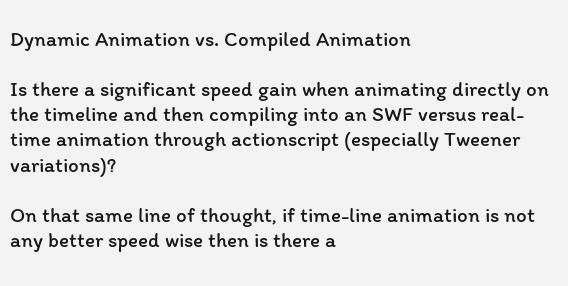Dynamic Animation vs. Compiled Animation

Is there a significant speed gain when animating directly on the timeline and then compiling into an SWF versus real-time animation through actionscript (especially Tweener variations)?

On that same line of thought, if time-line animation is not any better speed wise then is there a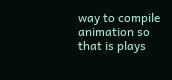way to compile animation so that is plays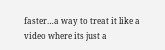faster…a way to treat it like a video where its just a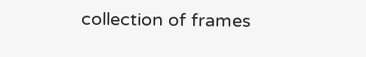collection of frames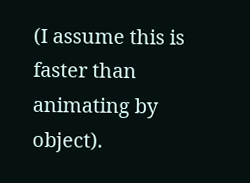(I assume this is faster than animating by object).